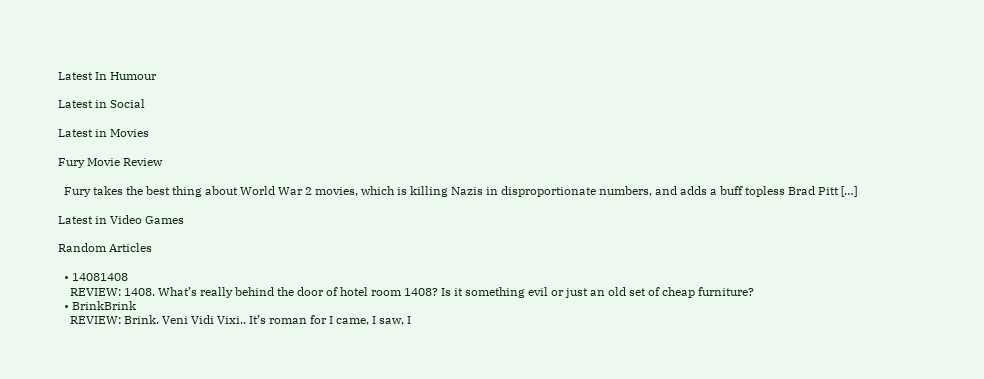Latest In Humour

Latest in Social

Latest in Movies

Fury Movie Review

  Fury takes the best thing about World War 2 movies, which is killing Nazis in disproportionate numbers, and adds a buff topless Brad Pitt […]

Latest in Video Games

Random Articles

  • 14081408
    REVIEW: 1408. What’s really behind the door of hotel room 1408? Is it something evil or just an old set of cheap furniture?
  • BrinkBrink
    REVIEW: Brink. Veni Vidi Vixi.. It’s roman for I came, I saw, I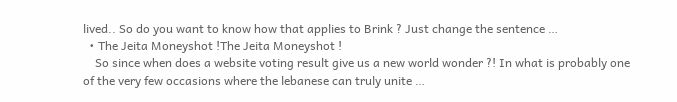lived.. So do you want to know how that applies to Brink ? Just change the sentence …
  • The Jeita Moneyshot !The Jeita Moneyshot !
    So since when does a website voting result give us a new world wonder ?! In what is probably one of the very few occasions where the lebanese can truly unite …